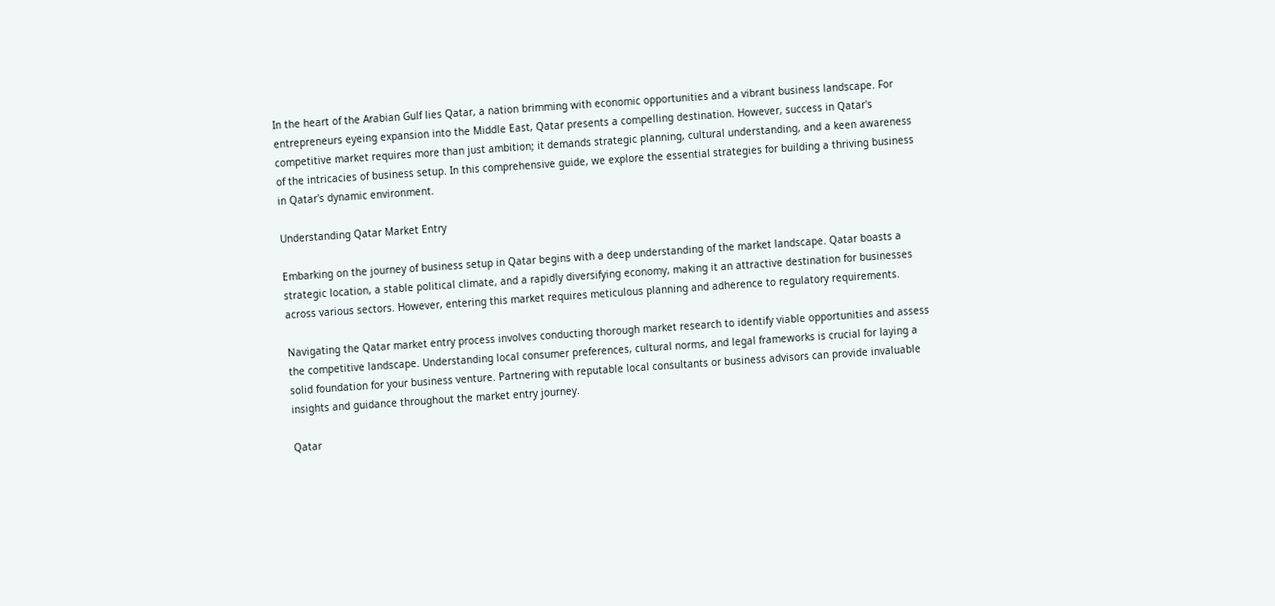In the heart of the Arabian Gulf lies Qatar, a nation brimming with economic opportunities and a vibrant business landscape. For entrepreneurs eyeing expansion into the Middle East, Qatar presents a compelling destination. However, success in Qatar's competitive market requires more than just ambition; it demands strategic planning, cultural understanding, and a keen awareness of the intricacies of business setup. In this comprehensive guide, we explore the essential strategies for building a thriving business in Qatar's dynamic environment.

Understanding Qatar Market Entry

Embarking on the journey of business setup in Qatar begins with a deep understanding of the market landscape. Qatar boasts a strategic location, a stable political climate, and a rapidly diversifying economy, making it an attractive destination for businesses across various sectors. However, entering this market requires meticulous planning and adherence to regulatory requirements.

Navigating the Qatar market entry process involves conducting thorough market research to identify viable opportunities and assess the competitive landscape. Understanding local consumer preferences, cultural norms, and legal frameworks is crucial for laying a solid foundation for your business venture. Partnering with reputable local consultants or business advisors can provide invaluable insights and guidance throughout the market entry journey.

Qatar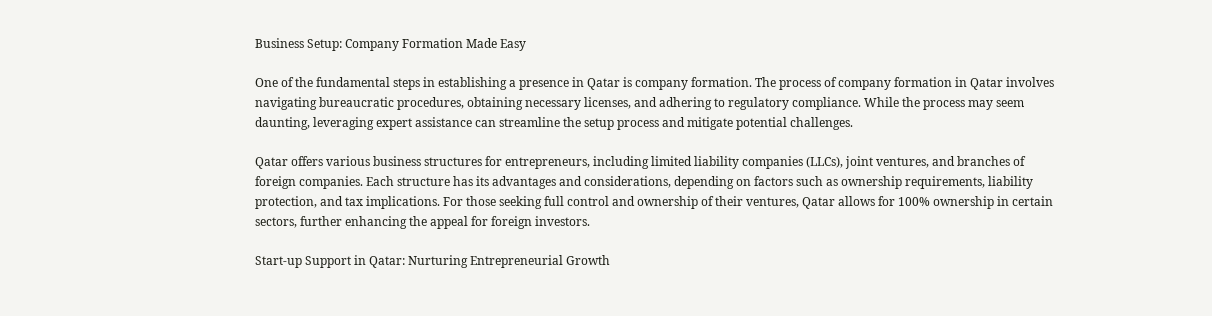Business Setup: Company Formation Made Easy

One of the fundamental steps in establishing a presence in Qatar is company formation. The process of company formation in Qatar involves navigating bureaucratic procedures, obtaining necessary licenses, and adhering to regulatory compliance. While the process may seem daunting, leveraging expert assistance can streamline the setup process and mitigate potential challenges.

Qatar offers various business structures for entrepreneurs, including limited liability companies (LLCs), joint ventures, and branches of foreign companies. Each structure has its advantages and considerations, depending on factors such as ownership requirements, liability protection, and tax implications. For those seeking full control and ownership of their ventures, Qatar allows for 100% ownership in certain sectors, further enhancing the appeal for foreign investors.

Start-up Support in Qatar: Nurturing Entrepreneurial Growth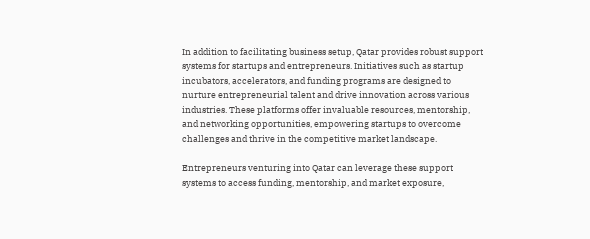In addition to facilitating business setup, Qatar provides robust support systems for startups and entrepreneurs. Initiatives such as startup incubators, accelerators, and funding programs are designed to nurture entrepreneurial talent and drive innovation across various industries. These platforms offer invaluable resources, mentorship, and networking opportunities, empowering startups to overcome challenges and thrive in the competitive market landscape.

Entrepreneurs venturing into Qatar can leverage these support systems to access funding, mentorship, and market exposure,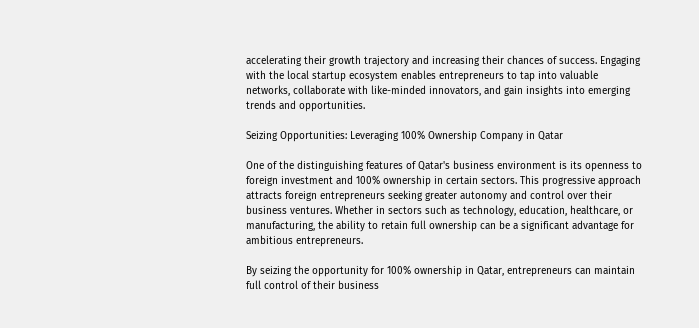accelerating their growth trajectory and increasing their chances of success. Engaging with the local startup ecosystem enables entrepreneurs to tap into valuable networks, collaborate with like-minded innovators, and gain insights into emerging trends and opportunities.

Seizing Opportunities: Leveraging 100% Ownership Company in Qatar

One of the distinguishing features of Qatar's business environment is its openness to foreign investment and 100% ownership in certain sectors. This progressive approach attracts foreign entrepreneurs seeking greater autonomy and control over their business ventures. Whether in sectors such as technology, education, healthcare, or manufacturing, the ability to retain full ownership can be a significant advantage for ambitious entrepreneurs.

By seizing the opportunity for 100% ownership in Qatar, entrepreneurs can maintain full control of their business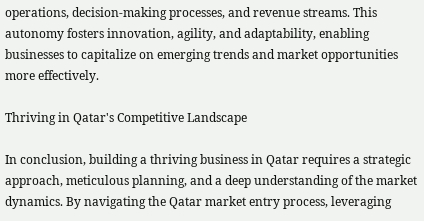operations, decision-making processes, and revenue streams. This autonomy fosters innovation, agility, and adaptability, enabling businesses to capitalize on emerging trends and market opportunities more effectively.

Thriving in Qatar's Competitive Landscape

In conclusion, building a thriving business in Qatar requires a strategic approach, meticulous planning, and a deep understanding of the market dynamics. By navigating the Qatar market entry process, leveraging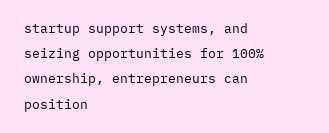startup support systems, and seizing opportunities for 100% ownership, entrepreneurs can position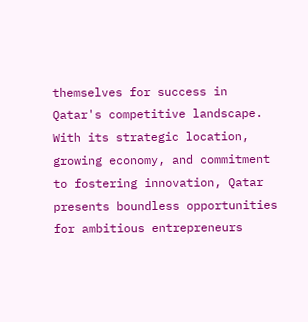themselves for success in Qatar's competitive landscape. With its strategic location, growing economy, and commitment to fostering innovation, Qatar presents boundless opportunities for ambitious entrepreneurs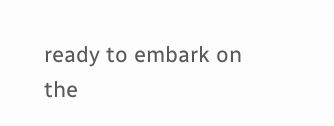ready to embark on the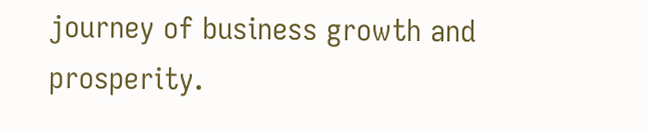journey of business growth and prosperity.